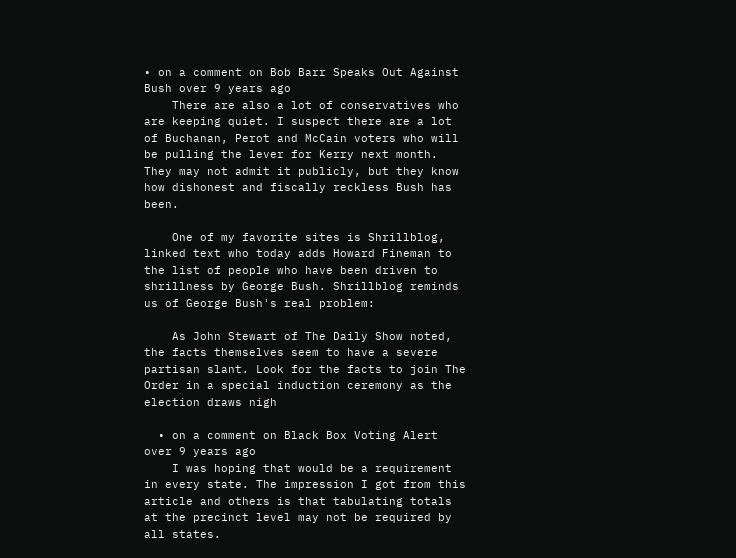• on a comment on Bob Barr Speaks Out Against Bush over 9 years ago
    There are also a lot of conservatives who are keeping quiet. I suspect there are a lot of Buchanan, Perot and McCain voters who will be pulling the lever for Kerry next month. They may not admit it publicly, but they know how dishonest and fiscally reckless Bush has been.

    One of my favorite sites is Shrillblog, linked text who today adds Howard Fineman to the list of people who have been driven to shrillness by George Bush. Shrillblog reminds us of George Bush's real problem:

    As John Stewart of The Daily Show noted, the facts themselves seem to have a severe partisan slant. Look for the facts to join The Order in a special induction ceremony as the election draws nigh

  • on a comment on Black Box Voting Alert over 9 years ago
    I was hoping that would be a requirement in every state. The impression I got from this article and others is that tabulating totals at the precinct level may not be required by all states.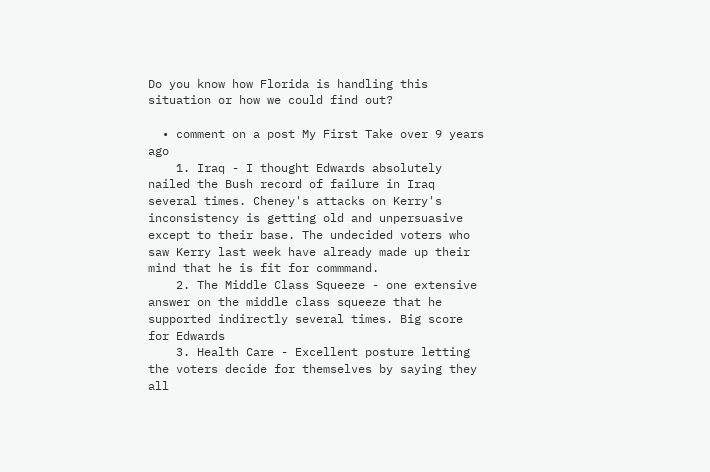Do you know how Florida is handling this situation or how we could find out?

  • comment on a post My First Take over 9 years ago
    1. Iraq - I thought Edwards absolutely nailed the Bush record of failure in Iraq several times. Cheney's attacks on Kerry's inconsistency is getting old and unpersuasive except to their base. The undecided voters who saw Kerry last week have already made up their mind that he is fit for commmand.
    2. The Middle Class Squeeze - one extensive answer on the middle class squeeze that he supported indirectly several times. Big score for Edwards
    3. Health Care - Excellent posture letting the voters decide for themselves by saying they all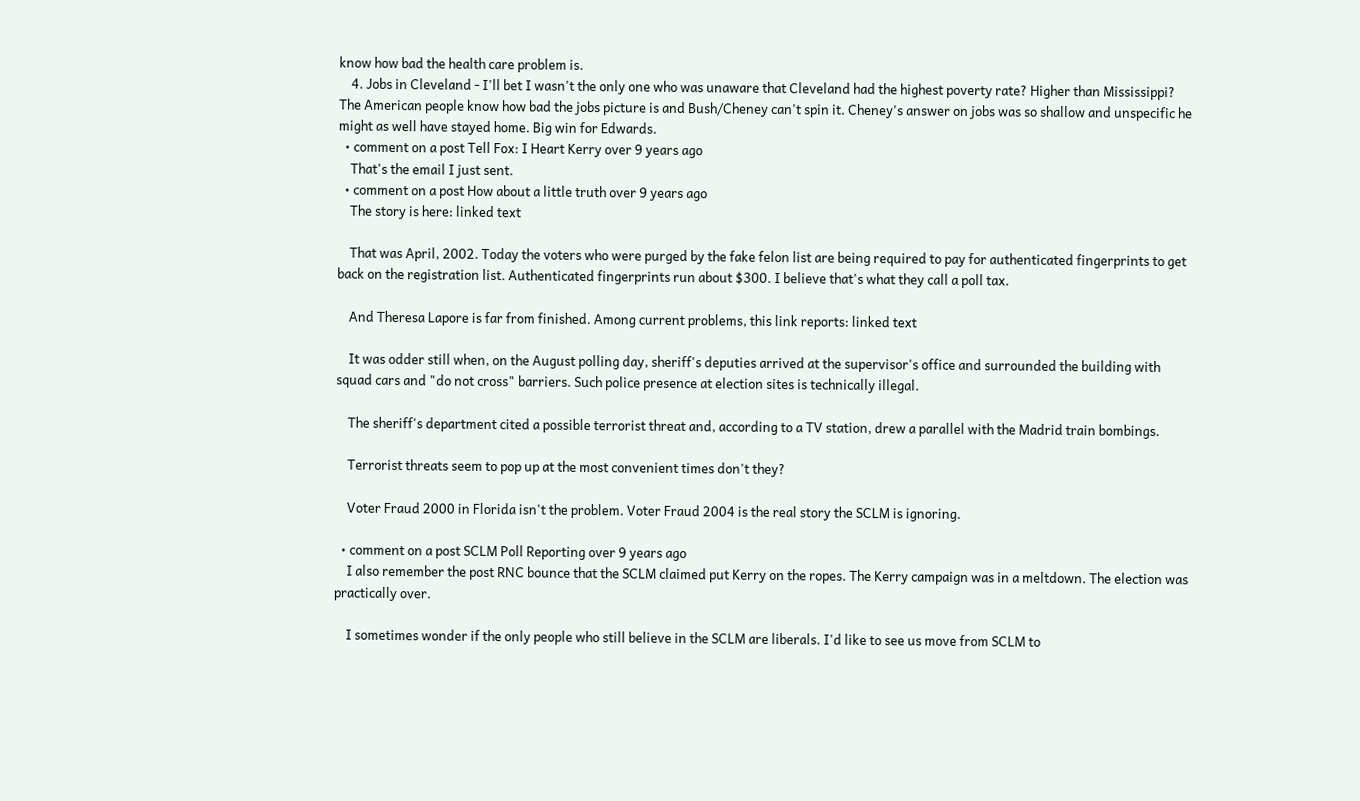know how bad the health care problem is.
    4. Jobs in Cleveland - I'll bet I wasn't the only one who was unaware that Cleveland had the highest poverty rate? Higher than Mississippi? The American people know how bad the jobs picture is and Bush/Cheney can't spin it. Cheney's answer on jobs was so shallow and unspecific he might as well have stayed home. Big win for Edwards.
  • comment on a post Tell Fox: I Heart Kerry over 9 years ago
    That's the email I just sent.
  • comment on a post How about a little truth over 9 years ago
    The story is here: linked text

    That was April, 2002. Today the voters who were purged by the fake felon list are being required to pay for authenticated fingerprints to get back on the registration list. Authenticated fingerprints run about $300. I believe that's what they call a poll tax.

    And Theresa Lapore is far from finished. Among current problems, this link reports: linked text

    It was odder still when, on the August polling day, sheriff's deputies arrived at the supervisor's office and surrounded the building with squad cars and "do not cross" barriers. Such police presence at election sites is technically illegal.

    The sheriff's department cited a possible terrorist threat and, according to a TV station, drew a parallel with the Madrid train bombings.

    Terrorist threats seem to pop up at the most convenient times don't they?

    Voter Fraud 2000 in Florida isn't the problem. Voter Fraud 2004 is the real story the SCLM is ignoring.

  • comment on a post SCLM Poll Reporting over 9 years ago
    I also remember the post RNC bounce that the SCLM claimed put Kerry on the ropes. The Kerry campaign was in a meltdown. The election was practically over.

    I sometimes wonder if the only people who still believe in the SCLM are liberals. I'd like to see us move from SCLM to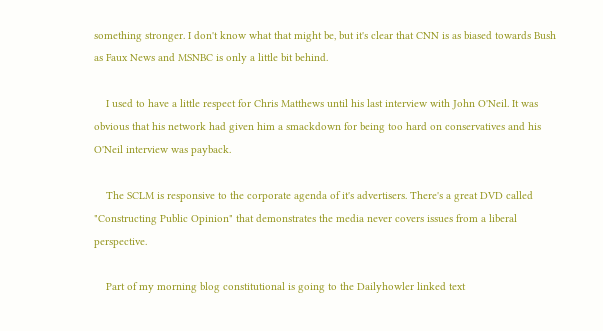something stronger. I don't know what that might be, but it's clear that CNN is as biased towards Bush as Faux News and MSNBC is only a little bit behind.

    I used to have a little respect for Chris Matthews until his last interview with John O'Neil. It was obvious that his network had given him a smackdown for being too hard on conservatives and his O'Neil interview was payback.

    The SCLM is responsive to the corporate agenda of it's advertisers. There's a great DVD called "Constructing Public Opinion" that demonstrates the media never covers issues from a liberal perspective.

    Part of my morning blog constitutional is going to the Dailyhowler linked text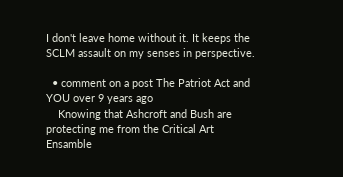I don't leave home without it. It keeps the SCLM assault on my senses in perspective.

  • comment on a post The Patriot Act and YOU over 9 years ago
    Knowing that Ashcroft and Bush are protecting me from the Critical Art Ensamble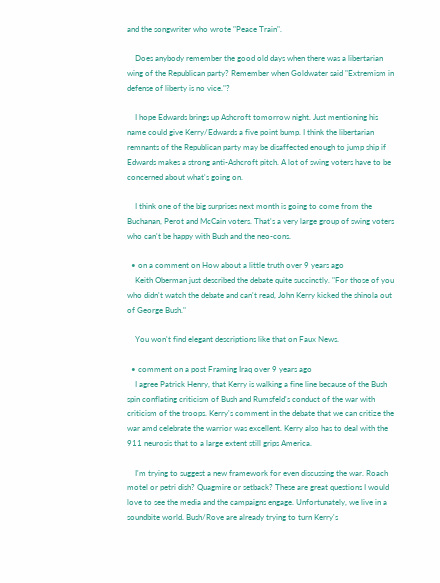and the songwriter who wrote "Peace Train".

    Does anybody remember the good old days when there was a libertarian wing of the Republican party? Remember when Goldwater said "Extremism in defense of liberty is no vice."?

    I hope Edwards brings up Ashcroft tomorrow night. Just mentioning his name could give Kerry/Edwards a five point bump. I think the libertarian remnants of the Republican party may be disaffected enough to jump ship if Edwards makes a strong anti-Ashcroft pitch. A lot of swing voters have to be concerned about what's going on.

    I think one of the big surprises next month is going to come from the Buchanan, Perot and McCain voters. That's a very large group of swing voters who can't be happy with Bush and the neo-cons.

  • on a comment on How about a little truth over 9 years ago
    Keith Oberman just described the debate quite succinctly. "For those of you who didn't watch the debate and can't read, John Kerry kicked the shinola out of George Bush."

    You won't find elegant descriptions like that on Faux News.

  • comment on a post Framing Iraq over 9 years ago
    I agree Patrick Henry, that Kerry is walking a fine line because of the Bush spin conflating criticism of Bush and Rumsfeld's conduct of the war with criticism of the troops. Kerry's comment in the debate that we can critize the war amd celebrate the warrior was excellent. Kerry also has to deal with the 911 neurosis that to a large extent still grips America.

    I'm trying to suggest a new framework for even discussing the war. Roach motel or petri dish? Quagmire or setback? These are great questions I would love to see the media and the campaigns engage. Unfortunately, we live in a soundbite world. Bush/Rove are already trying to turn Kerry's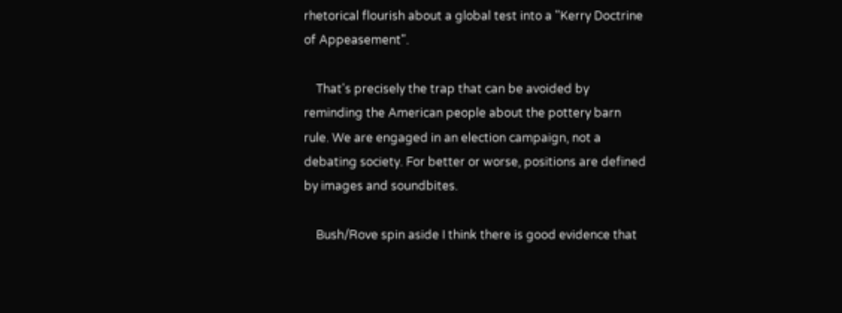rhetorical flourish about a global test into a "Kerry Doctrine of Appeasement".

    That's precisely the trap that can be avoided by reminding the American people about the pottery barn rule. We are engaged in an election campaign, not a debating society. For better or worse, positions are defined by images and soundbites.

    Bush/Rove spin aside I think there is good evidence that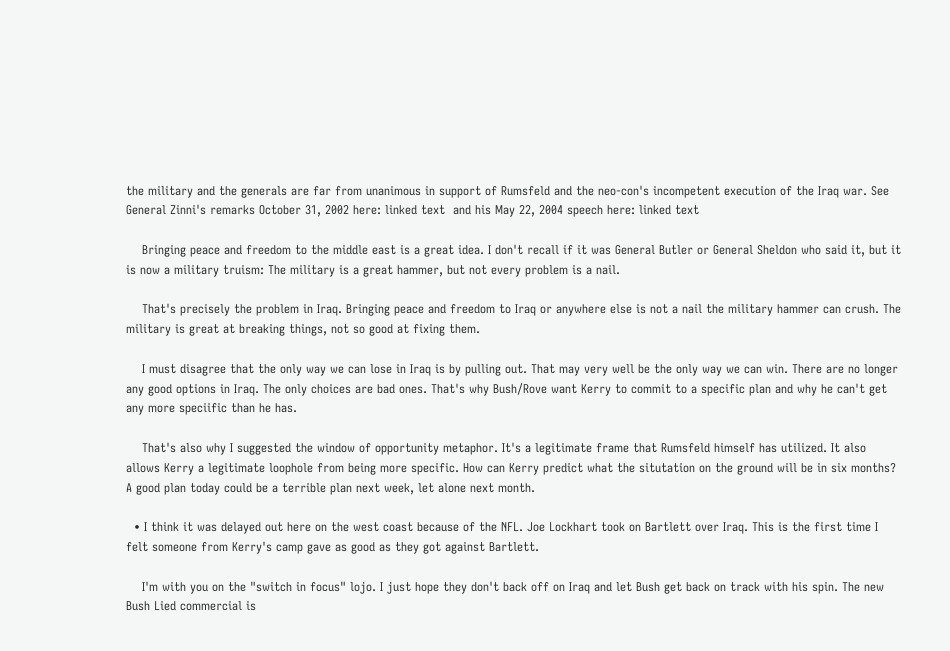the military and the generals are far from unanimous in support of Rumsfeld and the neo-con's incompetent execution of the Iraq war. See General Zinni's remarks October 31, 2002 here: linked text  and his May 22, 2004 speech here: linked text

    Bringing peace and freedom to the middle east is a great idea. I don't recall if it was General Butler or General Sheldon who said it, but it is now a military truism: The military is a great hammer, but not every problem is a nail.

    That's precisely the problem in Iraq. Bringing peace and freedom to Iraq or anywhere else is not a nail the military hammer can crush. The military is great at breaking things, not so good at fixing them.

    I must disagree that the only way we can lose in Iraq is by pulling out. That may very well be the only way we can win. There are no longer any good options in Iraq. The only choices are bad ones. That's why Bush/Rove want Kerry to commit to a specific plan and why he can't get any more speciific than he has.

    That's also why I suggested the window of opportunity metaphor. It's a legitimate frame that Rumsfeld himself has utilized. It also allows Kerry a legitimate loophole from being more specific. How can Kerry predict what the situtation on the ground will be in six months? A good plan today could be a terrible plan next week, let alone next month.

  • I think it was delayed out here on the west coast because of the NFL. Joe Lockhart took on Bartlett over Iraq. This is the first time I felt someone from Kerry's camp gave as good as they got against Bartlett.

    I'm with you on the "switch in focus" lojo. I just hope they don't back off on Iraq and let Bush get back on track with his spin. The new Bush Lied commercial is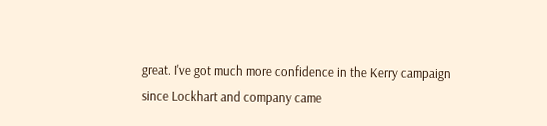great. I've got much more confidence in the Kerry campaign since Lockhart and company came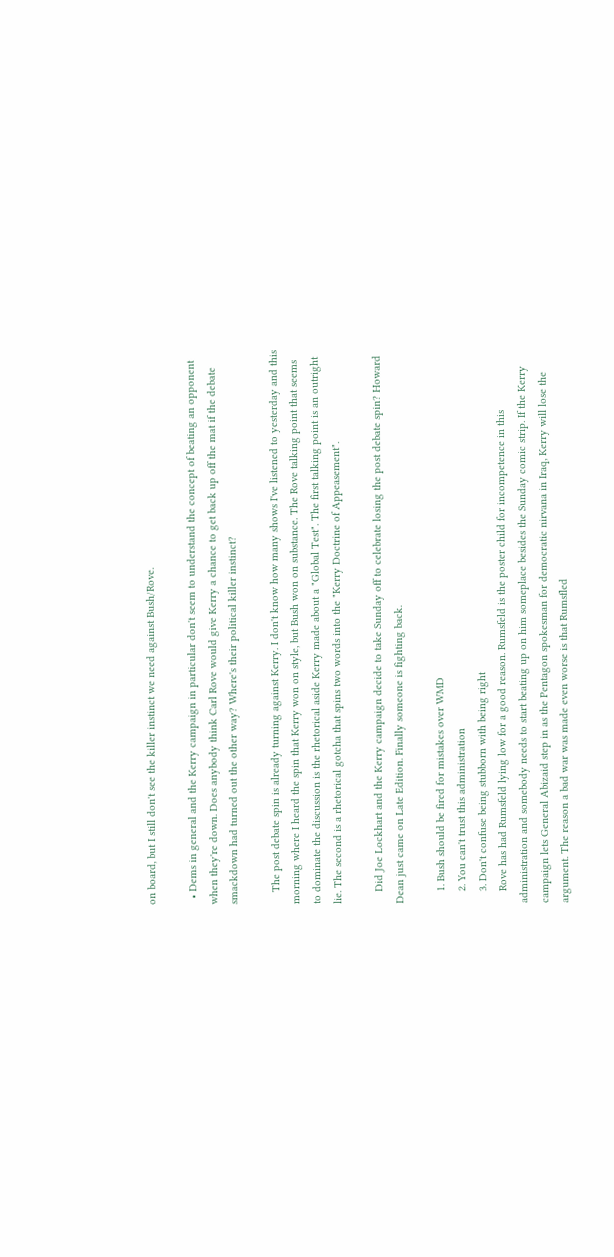on board, but I still don't see the killer instinct we need against Bush/Rove.

  • Dems in general and the Kerry campaign in particular don't seem to understand the concept of beating an opponent when they're down. Does anybody think Carl Rove would give Kerry a chance to get back up off the mat if the debate smackdown had turned out the other way? Where's their political killer instinct?

    The post debate spin is already turning against Kerry. I don't know how many shows I've listened to yesterday and this morning where I heard the spin that Kerry won on style, but Bush won on substance. The Rove talking point that seems to dominate the discussion is the rhetorical aside Kerry made about a "Global Test". The first talking point is an outright lie. The second is a rhetorical gotcha that spins two words into the "Kerry Doctrine of Appeasement".

    Did Joe Lockhart and the Kerry campaign decide to take Sunday off to celebrate losing the post debate spin? Howard Dean just came on Late Edition. Finally someone is fighting back.

    1. Bush should be fired for mistakes over WMD
    2. You can't trust this administration
    3. Don't confuse being stubborn with being right
    Rove has had Rumsfeld lying low for a good reason. Rumsfeld is the poster child for incompetence in this administration and somebody needs to start beating up on him someplace besides the Sunday comic strip. If the Kerry campaign lets General Abizaid step in as the Pentagon spokesman for democratic nirvana in Iraq, Kerry will lose the argument. The reason a bad war was made even worse is that Rumsfled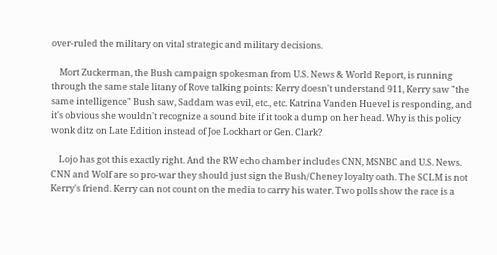over-ruled the military on vital strategic and military decisions.

    Mort Zuckerman, the Bush campaign spokesman from U.S. News & World Report, is running through the same stale litany of Rove talking points: Kerry doesn't understand 911, Kerry saw "the same intelligence" Bush saw, Saddam was evil, etc., etc. Katrina Vanden Huevel is responding, and it's obvious she wouldn't recognize a sound bite if it took a dump on her head. Why is this policy wonk ditz on Late Edition instead of Joe Lockhart or Gen. Clark?

    Lojo has got this exactly right. And the RW echo chamber includes CNN, MSNBC and U.S. News. CNN and Wolf are so pro-war they should just sign the Bush/Cheney loyalty oath. The SCLM is not Kerry's friend. Kerry can not count on the media to carry his water. Two polls show the race is a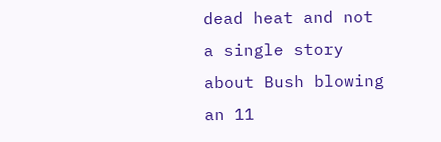dead heat and not a single story  about Bush blowing an 11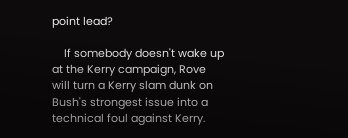point lead?

    If somebody doesn't wake up at the Kerry campaign, Rove will turn a Kerry slam dunk on Bush's strongest issue into a technical foul against Kerry.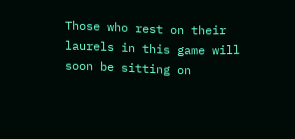Those who rest on their laurels in this game will soon be sitting on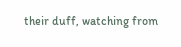their duff, watching from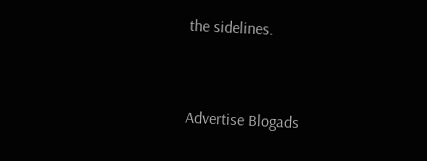the sidelines.


Advertise Blogads